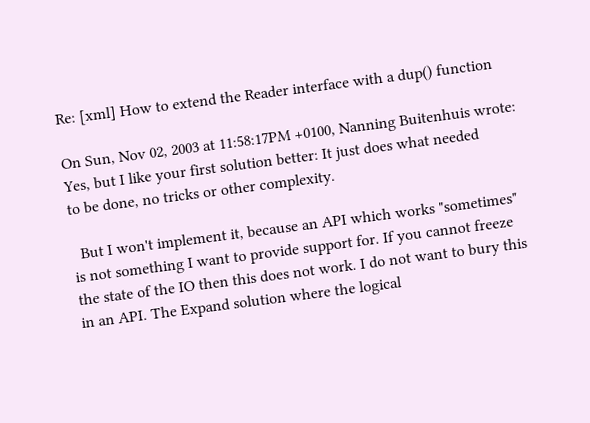Re: [xml] How to extend the Reader interface with a dup() function

On Sun, Nov 02, 2003 at 11:58:17PM +0100, Nanning Buitenhuis wrote:
Yes, but I like your first solution better: It just does what needed
to be done, no tricks or other complexity.

  But I won't implement it, because an API which works "sometimes"
is not something I want to provide support for. If you cannot freeze
the state of the IO then this does not work. I do not want to bury this
in an API. The Expand solution where the logical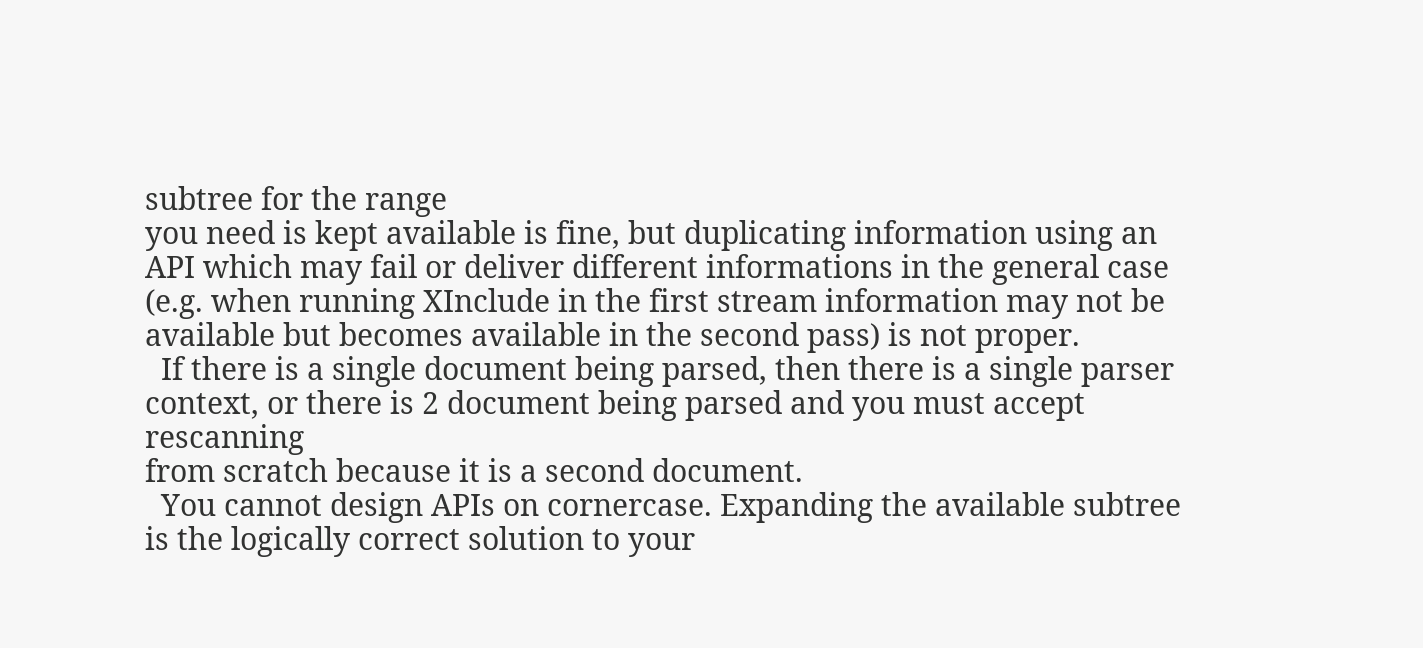subtree for the range
you need is kept available is fine, but duplicating information using an
API which may fail or deliver different informations in the general case
(e.g. when running XInclude in the first stream information may not be
available but becomes available in the second pass) is not proper.
  If there is a single document being parsed, then there is a single parser
context, or there is 2 document being parsed and you must accept rescanning
from scratch because it is a second document.
  You cannot design APIs on cornercase. Expanding the available subtree
is the logically correct solution to your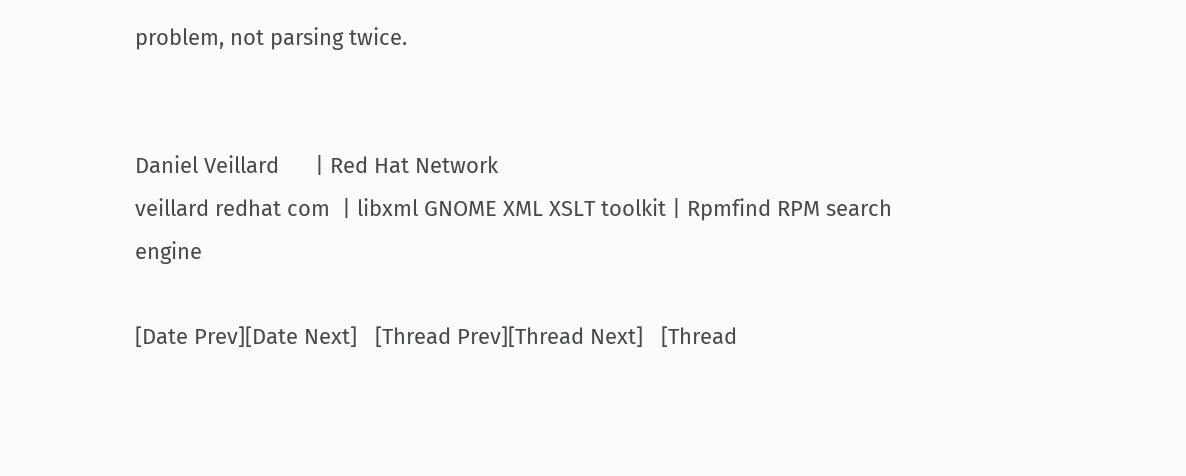problem, not parsing twice.


Daniel Veillard      | Red Hat Network
veillard redhat com  | libxml GNOME XML XSLT toolkit | Rpmfind RPM search engine

[Date Prev][Date Next]   [Thread Prev][Thread Next]   [Thread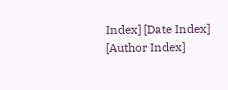Index] [Date Index] [Author Index]